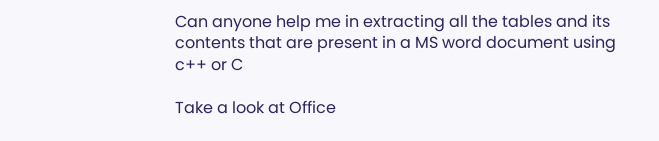Can anyone help me in extracting all the tables and its contents that are present in a MS word document using c++ or C

Take a look at Office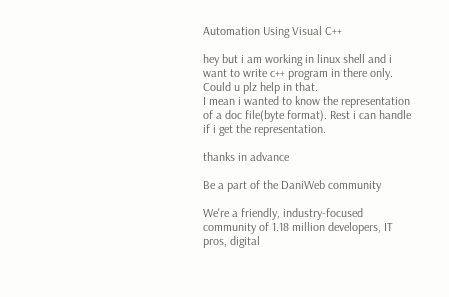Automation Using Visual C++

hey but i am working in linux shell and i want to write c++ program in there only.
Could u plz help in that.
I mean i wanted to know the representation of a doc file(byte format). Rest i can handle if i get the representation.

thanks in advance

Be a part of the DaniWeb community

We're a friendly, industry-focused community of 1.18 million developers, IT pros, digital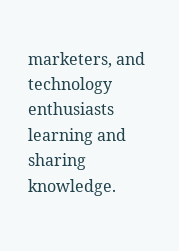marketers, and technology enthusiasts learning and sharing knowledge.